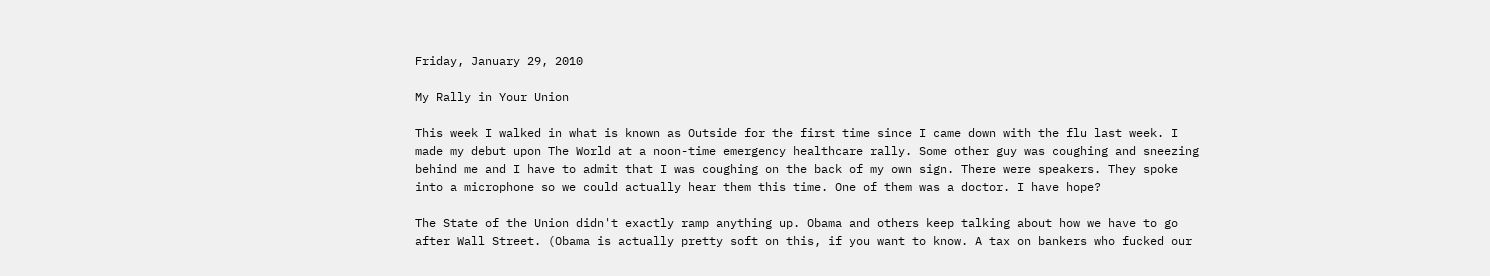Friday, January 29, 2010

My Rally in Your Union

This week I walked in what is known as Outside for the first time since I came down with the flu last week. I made my debut upon The World at a noon-time emergency healthcare rally. Some other guy was coughing and sneezing behind me and I have to admit that I was coughing on the back of my own sign. There were speakers. They spoke into a microphone so we could actually hear them this time. One of them was a doctor. I have hope?

The State of the Union didn't exactly ramp anything up. Obama and others keep talking about how we have to go after Wall Street. (Obama is actually pretty soft on this, if you want to know. A tax on bankers who fucked our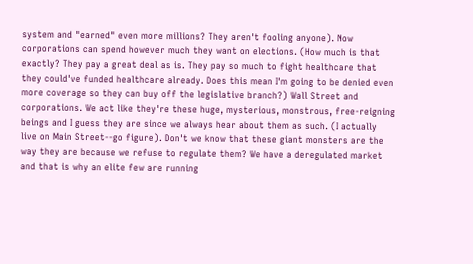system and "earned" even more millions? They aren't fooling anyone). Now corporations can spend however much they want on elections. (How much is that exactly? They pay a great deal as is. They pay so much to fight healthcare that they could've funded healthcare already. Does this mean I'm going to be denied even more coverage so they can buy off the legislative branch?) Wall Street and corporations. We act like they're these huge, mysterious, monstrous, free-reigning beings and I guess they are since we always hear about them as such. (I actually live on Main Street--go figure). Don't we know that these giant monsters are the way they are because we refuse to regulate them? We have a deregulated market and that is why an elite few are running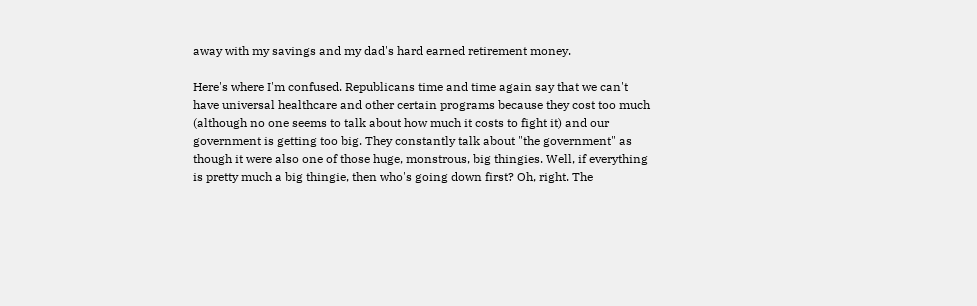away with my savings and my dad's hard earned retirement money.

Here's where I'm confused. Republicans time and time again say that we can't have universal healthcare and other certain programs because they cost too much (although no one seems to talk about how much it costs to fight it) and our government is getting too big. They constantly talk about "the government" as though it were also one of those huge, monstrous, big thingies. Well, if everything is pretty much a big thingie, then who's going down first? Oh, right. The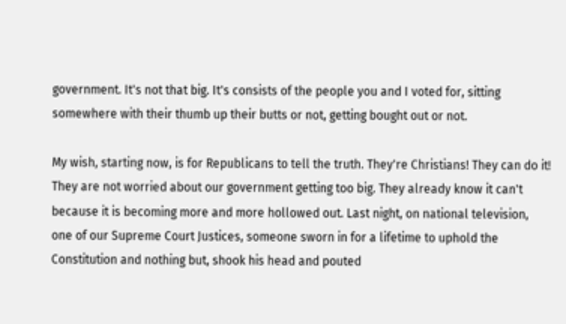government. It's not that big. It's consists of the people you and I voted for, sitting somewhere with their thumb up their butts or not, getting bought out or not.

My wish, starting now, is for Republicans to tell the truth. They're Christians! They can do it! They are not worried about our government getting too big. They already know it can't because it is becoming more and more hollowed out. Last night, on national television, one of our Supreme Court Justices, someone sworn in for a lifetime to uphold the Constitution and nothing but, shook his head and pouted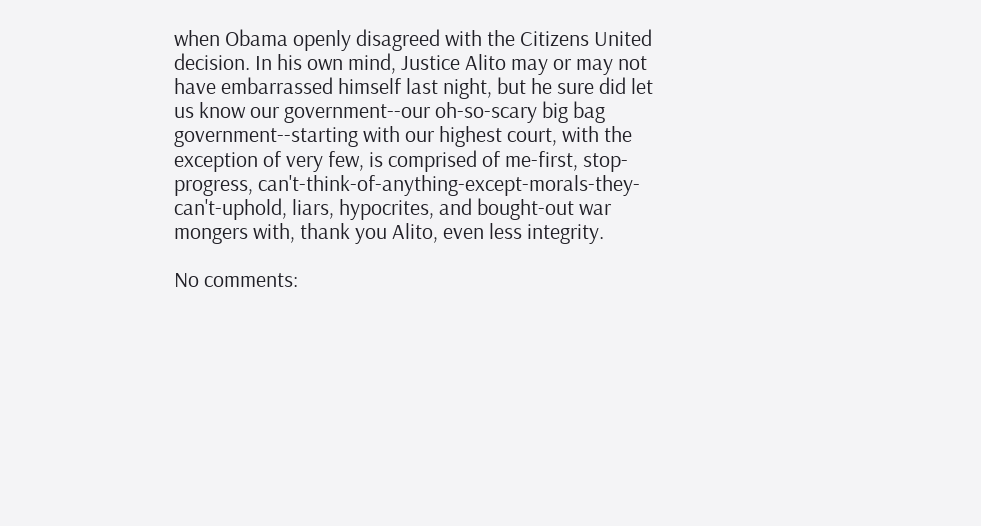when Obama openly disagreed with the Citizens United decision. In his own mind, Justice Alito may or may not have embarrassed himself last night, but he sure did let us know our government--our oh-so-scary big bag government--starting with our highest court, with the exception of very few, is comprised of me-first, stop- progress, can't-think-of-anything-except-morals-they-can't-uphold, liars, hypocrites, and bought-out war mongers with, thank you Alito, even less integrity.

No comments: